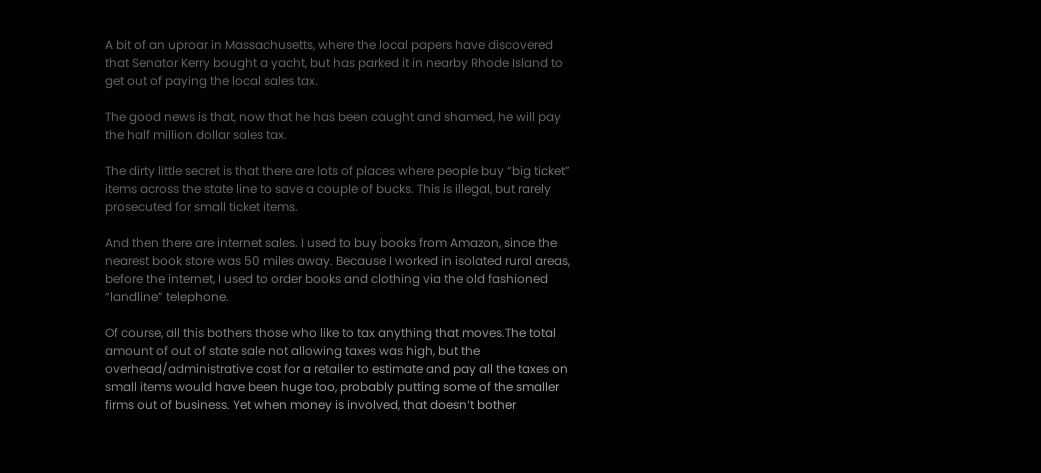A bit of an uproar in Massachusetts, where the local papers have discovered that Senator Kerry bought a yacht, but has parked it in nearby Rhode Island to get out of paying the local sales tax.

The good news is that, now that he has been caught and shamed, he will pay the half million dollar sales tax.

The dirty little secret is that there are lots of places where people buy “big ticket” items across the state line to save a couple of bucks. This is illegal, but rarely prosecuted for small ticket items.

And then there are internet sales. I used to buy books from Amazon, since the nearest book store was 50 miles away. Because I worked in isolated rural areas, before the internet, I used to order books and clothing via the old fashioned “landline” telephone.

Of course, all this bothers those who like to tax anything that moves.The total amount of out of state sale not allowing taxes was high, but the overhead/administrative cost for a retailer to estimate and pay all the taxes on small items would have been huge too, probably putting some of the smaller firms out of business. Yet when money is involved, that doesn’t bother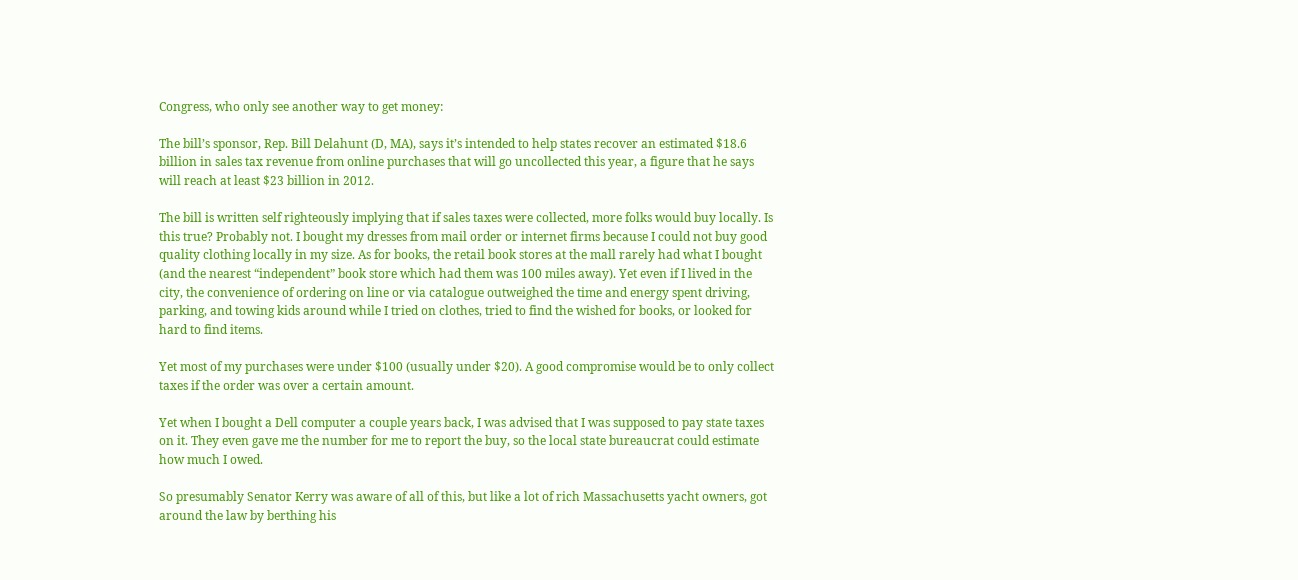Congress, who only see another way to get money:

The bill’s sponsor, Rep. Bill Delahunt (D, MA), says it’s intended to help states recover an estimated $18.6 billion in sales tax revenue from online purchases that will go uncollected this year, a figure that he says will reach at least $23 billion in 2012.

The bill is written self righteously implying that if sales taxes were collected, more folks would buy locally. Is this true? Probably not. I bought my dresses from mail order or internet firms because I could not buy good quality clothing locally in my size. As for books, the retail book stores at the mall rarely had what I bought (and the nearest “independent” book store which had them was 100 miles away). Yet even if I lived in the city, the convenience of ordering on line or via catalogue outweighed the time and energy spent driving, parking, and towing kids around while I tried on clothes, tried to find the wished for books, or looked for hard to find items.

Yet most of my purchases were under $100 (usually under $20). A good compromise would be to only collect taxes if the order was over a certain amount.

Yet when I bought a Dell computer a couple years back, I was advised that I was supposed to pay state taxes on it. They even gave me the number for me to report the buy, so the local state bureaucrat could estimate how much I owed.

So presumably Senator Kerry was aware of all of this, but like a lot of rich Massachusetts yacht owners, got around the law by berthing his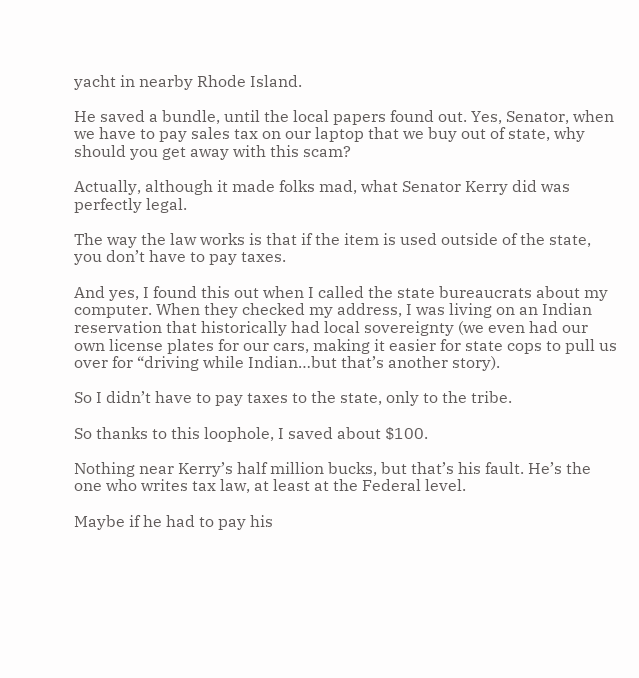yacht in nearby Rhode Island.

He saved a bundle, until the local papers found out. Yes, Senator, when we have to pay sales tax on our laptop that we buy out of state, why should you get away with this scam?

Actually, although it made folks mad, what Senator Kerry did was perfectly legal.

The way the law works is that if the item is used outside of the state, you don’t have to pay taxes.

And yes, I found this out when I called the state bureaucrats about my computer. When they checked my address, I was living on an Indian reservation that historically had local sovereignty (we even had our own license plates for our cars, making it easier for state cops to pull us over for “driving while Indian…but that’s another story).

So I didn’t have to pay taxes to the state, only to the tribe.

So thanks to this loophole, I saved about $100.

Nothing near Kerry’s half million bucks, but that’s his fault. He’s the one who writes tax law, at least at the Federal level.

Maybe if he had to pay his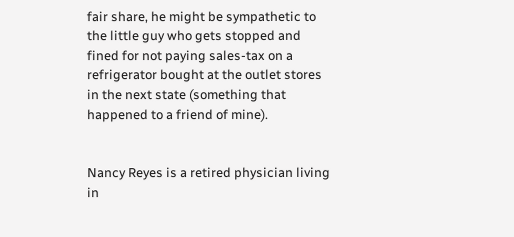fair share, he might be sympathetic to the little guy who gets stopped and fined for not paying sales-tax on a refrigerator bought at the outlet stores in the next state (something that happened to a friend of mine).


Nancy Reyes is a retired physician living in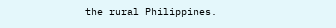the rural Philippines.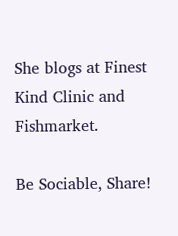She blogs at Finest Kind Clinic and Fishmarket.

Be Sociable, Share!